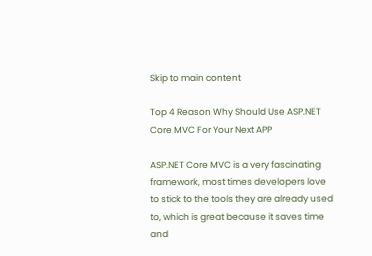Skip to main content

Top 4 Reason Why Should Use ASP.NET Core MVC For Your Next APP

ASP.NET Core MVC is a very fascinating framework, most times developers love to stick to the tools they are already used to, which is great because it saves time and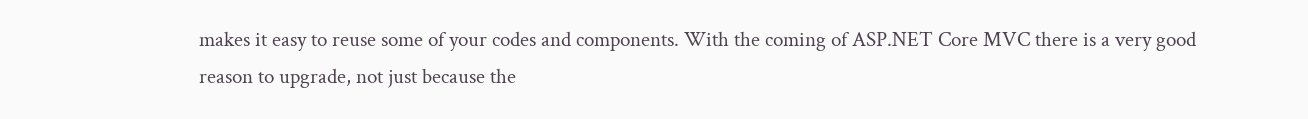makes it easy to reuse some of your codes and components. With the coming of ASP.NET Core MVC there is a very good reason to upgrade, not just because the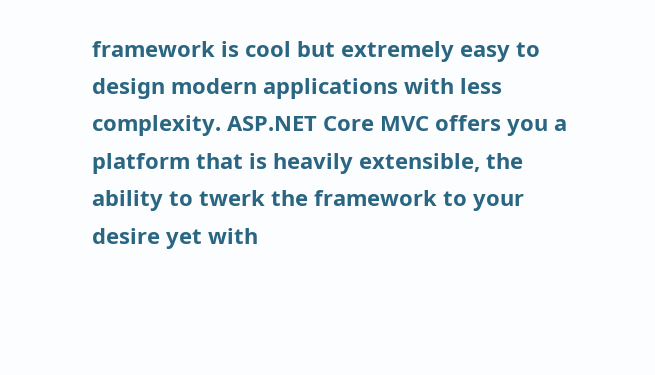framework is cool but extremely easy to design modern applications with less complexity. ASP.NET Core MVC offers you a platform that is heavily extensible, the ability to twerk the framework to your desire yet with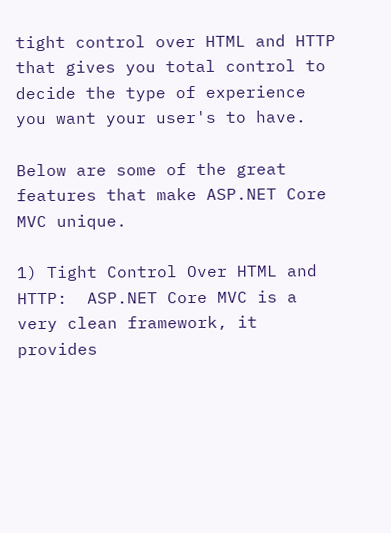tight control over HTML and HTTP that gives you total control to decide the type of experience you want your user's to have.

Below are some of the great features that make ASP.NET Core MVC unique.

1) Tight Control Over HTML and HTTP:  ASP.NET Core MVC is a very clean framework, it provides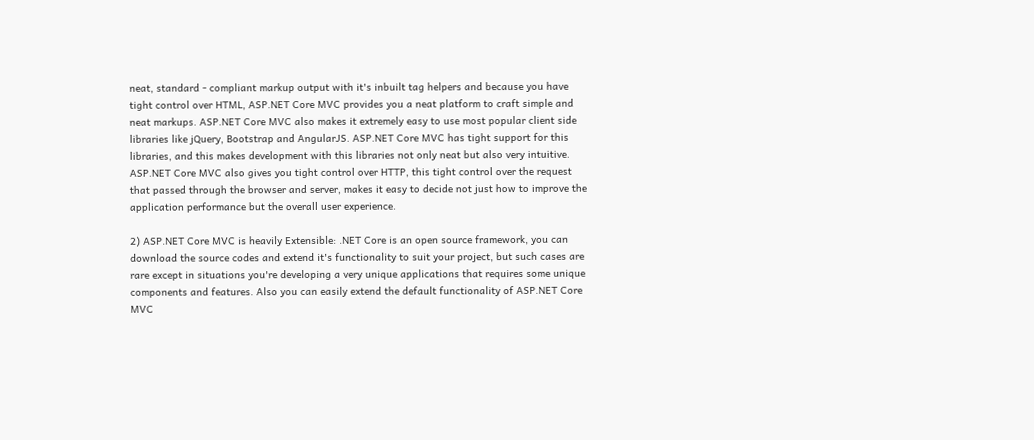neat, standard - compliant markup output with it's inbuilt tag helpers and because you have tight control over HTML, ASP.NET Core MVC provides you a neat platform to craft simple and neat markups. ASP.NET Core MVC also makes it extremely easy to use most popular client side libraries like jQuery, Bootstrap and AngularJS. ASP.NET Core MVC has tight support for this libraries, and this makes development with this libraries not only neat but also very intuitive.
ASP.NET Core MVC also gives you tight control over HTTP, this tight control over the request that passed through the browser and server, makes it easy to decide not just how to improve the application performance but the overall user experience.

2) ASP.NET Core MVC is heavily Extensible: .NET Core is an open source framework, you can download the source codes and extend it's functionality to suit your project, but such cases are rare except in situations you're developing a very unique applications that requires some unique components and features. Also you can easily extend the default functionality of ASP.NET Core MVC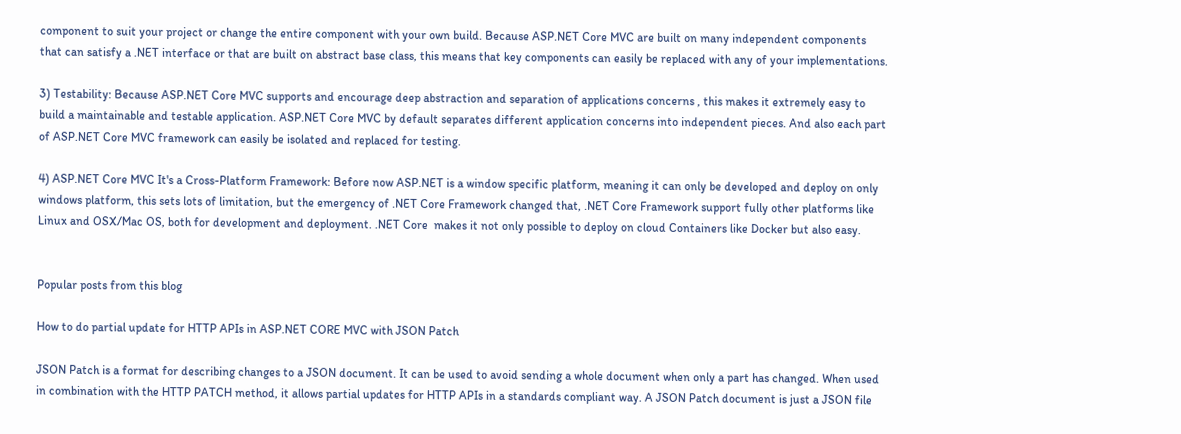component to suit your project or change the entire component with your own build. Because ASP.NET Core MVC are built on many independent components that can satisfy a .NET interface or that are built on abstract base class, this means that key components can easily be replaced with any of your implementations.

3) Testability: Because ASP.NET Core MVC supports and encourage deep abstraction and separation of applications concerns , this makes it extremely easy to build a maintainable and testable application. ASP.NET Core MVC by default separates different application concerns into independent pieces. And also each part of ASP.NET Core MVC framework can easily be isolated and replaced for testing.

4) ASP.NET Core MVC It's a Cross-Platform Framework: Before now ASP.NET is a window specific platform, meaning it can only be developed and deploy on only windows platform, this sets lots of limitation, but the emergency of .NET Core Framework changed that, .NET Core Framework support fully other platforms like Linux and OSX/Mac OS, both for development and deployment. .NET Core  makes it not only possible to deploy on cloud Containers like Docker but also easy.


Popular posts from this blog

How to do partial update for HTTP APIs in ASP.NET CORE MVC with JSON Patch

JSON Patch is a format for describing changes to a JSON document. It can be used to avoid sending a whole document when only a part has changed. When used in combination with the HTTP PATCH method, it allows partial updates for HTTP APIs in a standards compliant way. A JSON Patch document is just a JSON file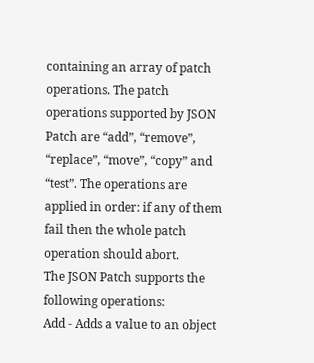containing an array of patch operations. The patch operations supported by JSON Patch are “add”, “remove”, “replace”, “move”, “copy” and “test”. The operations are applied in order: if any of them fail then the whole patch operation should abort.
The JSON Patch supports the following operations:
Add - Adds a value to an object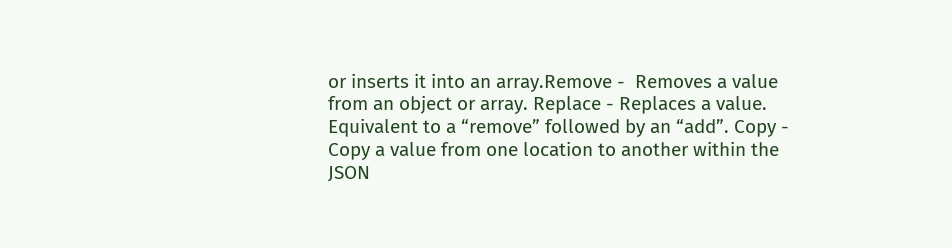or inserts it into an array.Remove -  Removes a value from an object or array. Replace - Replaces a value. Equivalent to a “remove” followed by an “add”. Copy - Copy a value from one location to another within the JSON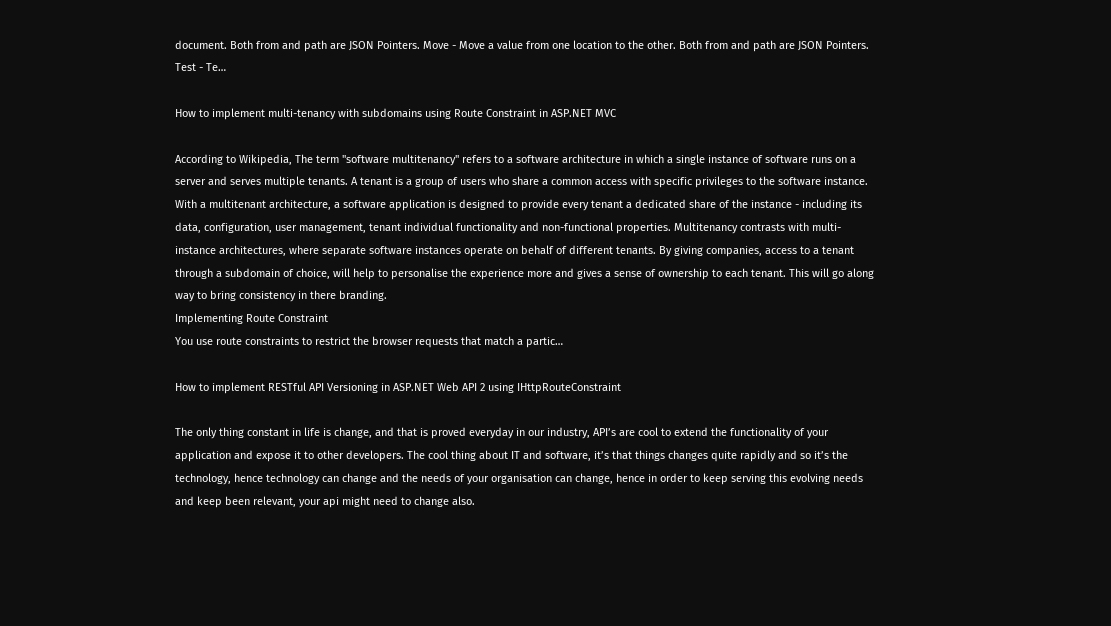document. Both from and path are JSON Pointers. Move - Move a value from one location to the other. Both from and path are JSON Pointers. Test - Te…

How to implement multi-tenancy with subdomains using Route Constraint in ASP.NET MVC

According to Wikipedia, The term "software multitenancy" refers to a software architecture in which a single instance of software runs on a server and serves multiple tenants. A tenant is a group of users who share a common access with specific privileges to the software instance. With a multitenant architecture, a software application is designed to provide every tenant a dedicated share of the instance - including its data, configuration, user management, tenant individual functionality and non-functional properties. Multitenancy contrasts with multi-instance architectures, where separate software instances operate on behalf of different tenants. By giving companies, access to a tenant through a subdomain of choice, will help to personalise the experience more and gives a sense of ownership to each tenant. This will go along way to bring consistency in there branding.
Implementing Route Constraint
You use route constraints to restrict the browser requests that match a partic…

How to implement RESTful API Versioning in ASP.NET Web API 2 using IHttpRouteConstraint

The only thing constant in life is change, and that is proved everyday in our industry, API’s are cool to extend the functionality of your application and expose it to other developers. The cool thing about IT and software, it’s that things changes quite rapidly and so it’s the technology, hence technology can change and the needs of your organisation can change, hence in order to keep serving this evolving needs and keep been relevant, your api might need to change also.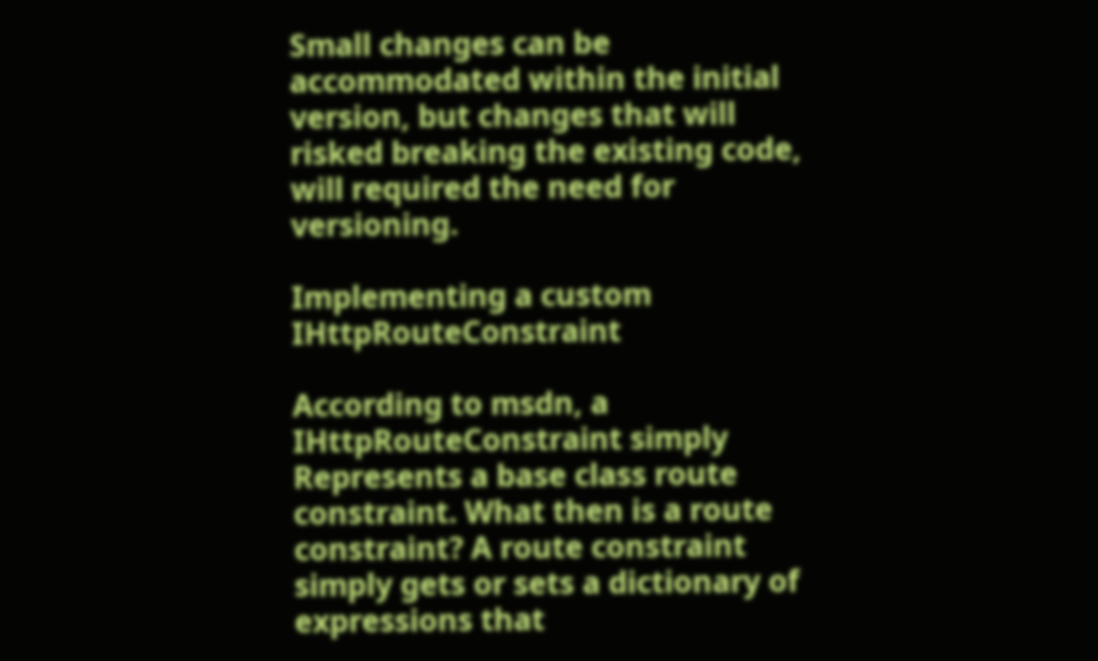Small changes can be accommodated within the initial version, but changes that will risked breaking the existing code, will required the need for versioning.

Implementing a custom IHttpRouteConstraint

According to msdn, a IHttpRouteConstraint simply Represents a base class route constraint. What then is a route constraint? A route constraint simply gets or sets a dictionary of expressions that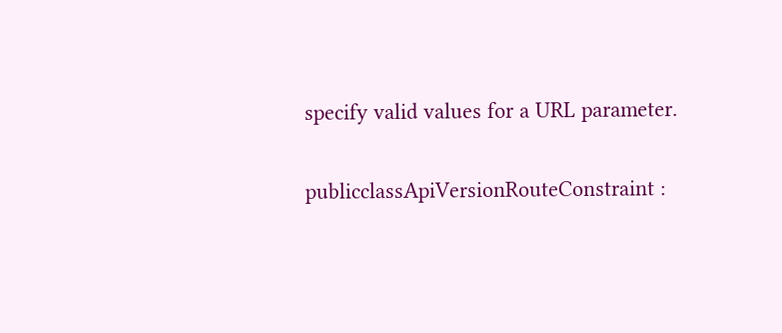specify valid values for a URL parameter.

publicclassApiVersionRouteConstraint :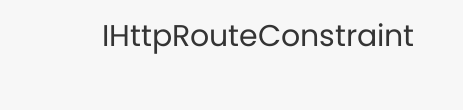IHttpRouteConstraint